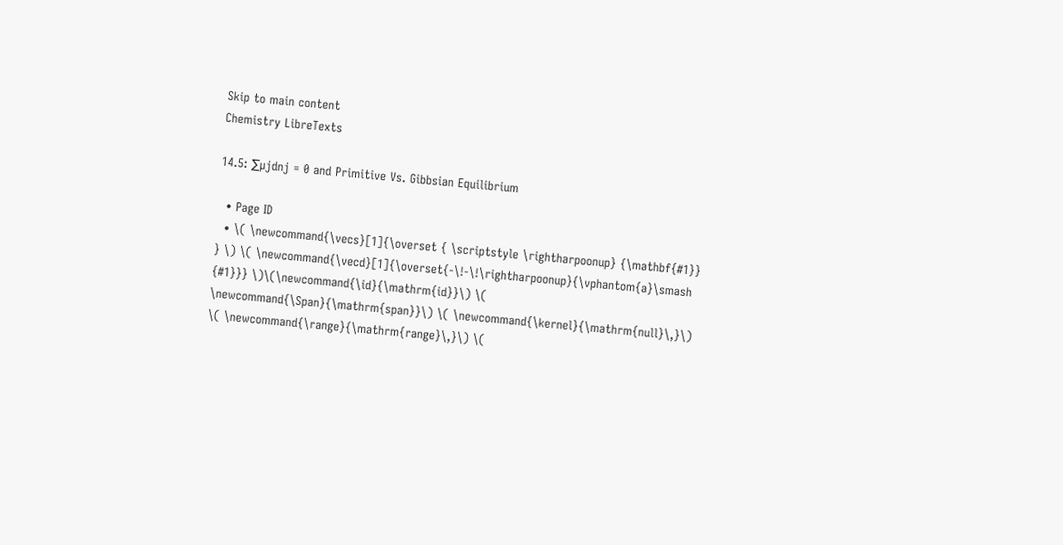Skip to main content
Chemistry LibreTexts

14.5: ∑µjdnj = 0 and Primitive Vs. Gibbsian Equilibrium

  • Page ID
  • \( \newcommand{\vecs}[1]{\overset { \scriptstyle \rightharpoonup} {\mathbf{#1}} } \) \( \newcommand{\vecd}[1]{\overset{-\!-\!\rightharpoonup}{\vphantom{a}\smash {#1}}} \)\(\newcommand{\id}{\mathrm{id}}\) \( \newcommand{\Span}{\mathrm{span}}\) \( \newcommand{\kernel}{\mathrm{null}\,}\) \( \newcommand{\range}{\mathrm{range}\,}\) \(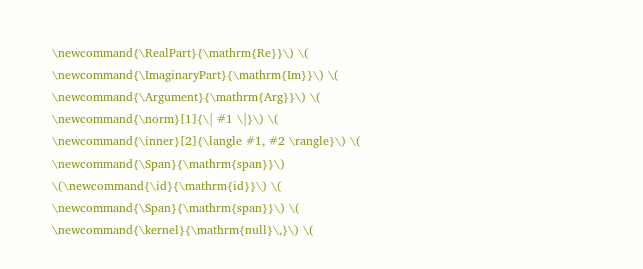\newcommand{\RealPart}{\mathrm{Re}}\) \( \newcommand{\ImaginaryPart}{\mathrm{Im}}\) \( \newcommand{\Argument}{\mathrm{Arg}}\) \( \newcommand{\norm}[1]{\| #1 \|}\) \( \newcommand{\inner}[2]{\langle #1, #2 \rangle}\) \( \newcommand{\Span}{\mathrm{span}}\) \(\newcommand{\id}{\mathrm{id}}\) \( \newcommand{\Span}{\mathrm{span}}\) \( \newcommand{\kernel}{\mathrm{null}\,}\) \(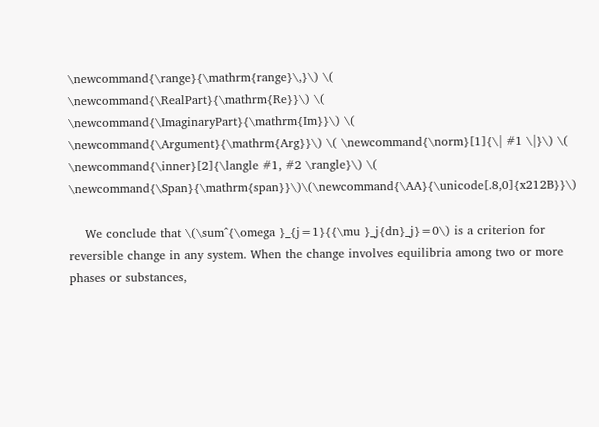\newcommand{\range}{\mathrm{range}\,}\) \( \newcommand{\RealPart}{\mathrm{Re}}\) \( \newcommand{\ImaginaryPart}{\mathrm{Im}}\) \( \newcommand{\Argument}{\mathrm{Arg}}\) \( \newcommand{\norm}[1]{\| #1 \|}\) \( \newcommand{\inner}[2]{\langle #1, #2 \rangle}\) \( \newcommand{\Span}{\mathrm{span}}\)\(\newcommand{\AA}{\unicode[.8,0]{x212B}}\)

    We conclude that \(\sum^{\omega }_{j=1}{{\mu }_j{dn}_j}=0\) is a criterion for reversible change in any system. When the change involves equilibria among two or more phases or substances,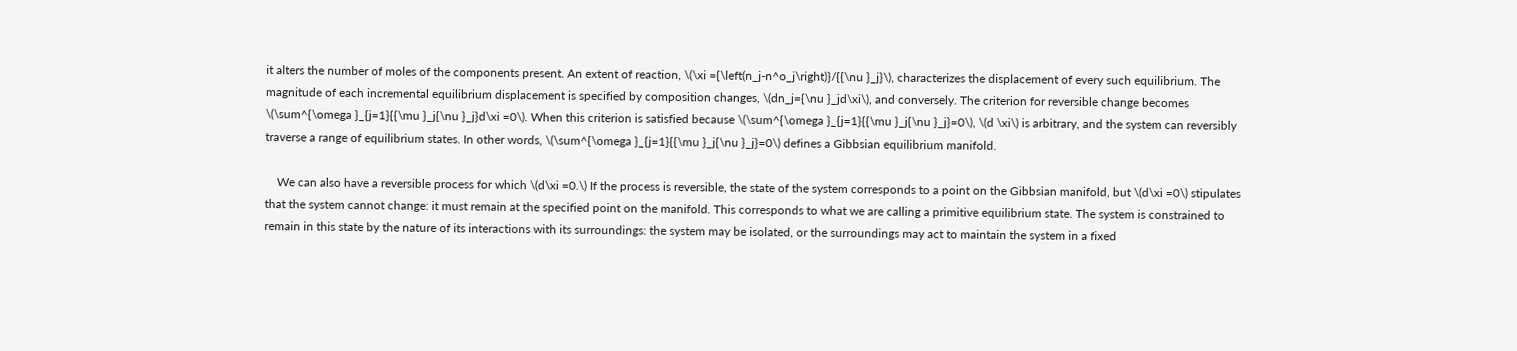it alters the number of moles of the components present. An extent of reaction, \(\xi ={\left(n_j-n^o_j\right)}/{{\nu }_j}\), characterizes the displacement of every such equilibrium. The magnitude of each incremental equilibrium displacement is specified by composition changes, \(dn_j={\nu }_jd\xi\), and conversely. The criterion for reversible change becomes \(\sum^{\omega }_{j=1}{{\mu }_j{\nu }_j}d\xi =0\). When this criterion is satisfied because \(\sum^{\omega }_{j=1}{{\mu }_j{\nu }_j}=0\), \(d \xi\) is arbitrary, and the system can reversibly traverse a range of equilibrium states. In other words, \(\sum^{\omega }_{j=1}{{\mu }_j{\nu }_j}=0\) defines a Gibbsian equilibrium manifold.

    We can also have a reversible process for which \(d\xi =0.\) If the process is reversible, the state of the system corresponds to a point on the Gibbsian manifold, but \(d\xi =0\) stipulates that the system cannot change: it must remain at the specified point on the manifold. This corresponds to what we are calling a primitive equilibrium state. The system is constrained to remain in this state by the nature of its interactions with its surroundings: the system may be isolated, or the surroundings may act to maintain the system in a fixed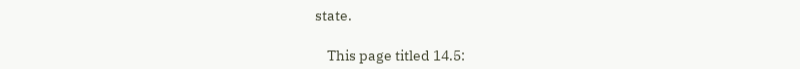state.

    This page titled 14.5: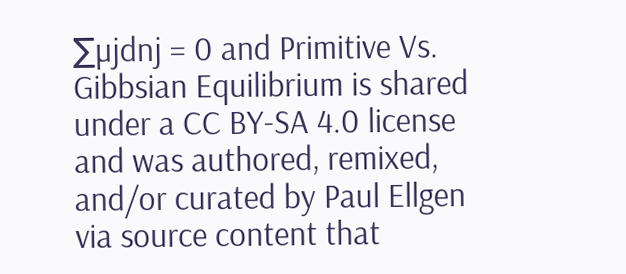∑µjdnj = 0 and Primitive Vs. Gibbsian Equilibrium is shared under a CC BY-SA 4.0 license and was authored, remixed, and/or curated by Paul Ellgen via source content that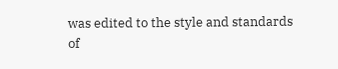was edited to the style and standards of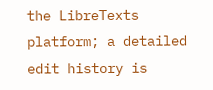the LibreTexts platform; a detailed edit history is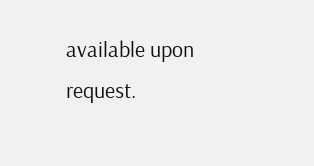available upon request.